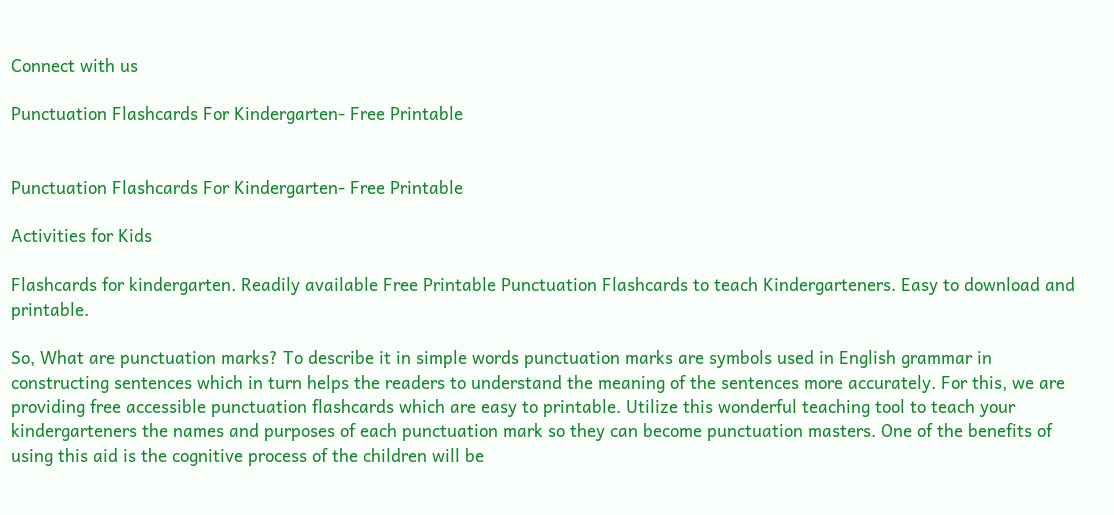Connect with us

Punctuation Flashcards For Kindergarten- Free Printable


Punctuation Flashcards For Kindergarten- Free Printable

Activities for Kids

Flashcards for kindergarten. Readily available Free Printable Punctuation Flashcards to teach Kindergarteners. Easy to download and printable.

So, What are punctuation marks? To describe it in simple words punctuation marks are symbols used in English grammar in constructing sentences which in turn helps the readers to understand the meaning of the sentences more accurately. For this, we are providing free accessible punctuation flashcards which are easy to printable. Utilize this wonderful teaching tool to teach your kindergarteners the names and purposes of each punctuation mark so they can become punctuation masters. One of the benefits of using this aid is the cognitive process of the children will be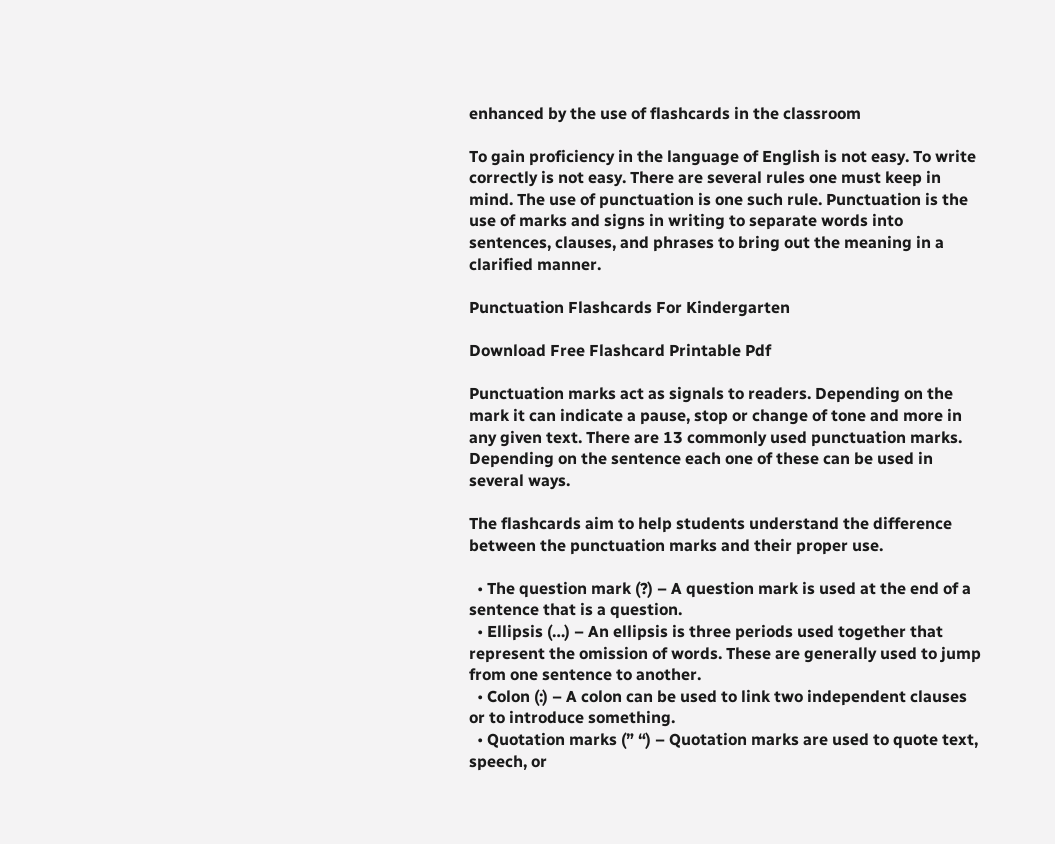enhanced by the use of flashcards in the classroom

To gain proficiency in the language of English is not easy. To write correctly is not easy. There are several rules one must keep in mind. The use of punctuation is one such rule. Punctuation is the use of marks and signs in writing to separate words into sentences, clauses, and phrases to bring out the meaning in a clarified manner.

Punctuation Flashcards For Kindergarten

Download Free Flashcard Printable Pdf

Punctuation marks act as signals to readers. Depending on the mark it can indicate a pause, stop or change of tone and more in any given text. There are 13 commonly used punctuation marks. Depending on the sentence each one of these can be used in several ways.

The flashcards aim to help students understand the difference between the punctuation marks and their proper use.

  • The question mark (?) – A question mark is used at the end of a sentence that is a question.
  • Ellipsis (…) – An ellipsis is three periods used together that represent the omission of words. These are generally used to jump from one sentence to another.
  • Colon (:) – A colon can be used to link two independent clauses or to introduce something.
  • Quotation marks (” “) – Quotation marks are used to quote text, speech, or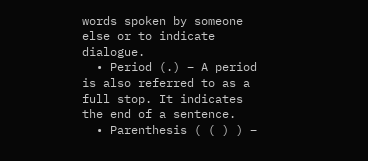words spoken by someone else or to indicate dialogue.
  • Period (.) – A period is also referred to as a full stop. It indicates the end of a sentence.
  • Parenthesis ( ( ) ) –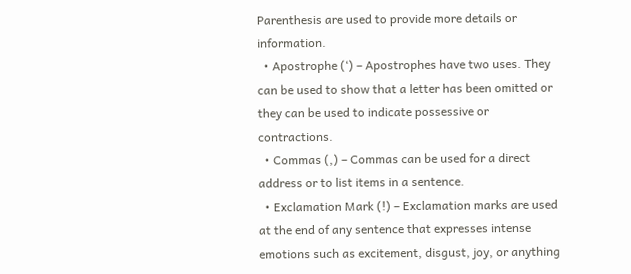Parenthesis are used to provide more details or information.
  • Apostrophe (‘) – Apostrophes have two uses. They can be used to show that a letter has been omitted or they can be used to indicate possessive or contractions.
  • Commas (,) – Commas can be used for a direct address or to list items in a sentence.
  • Exclamation Mark (!) – Exclamation marks are used at the end of any sentence that expresses intense emotions such as excitement, disgust, joy, or anything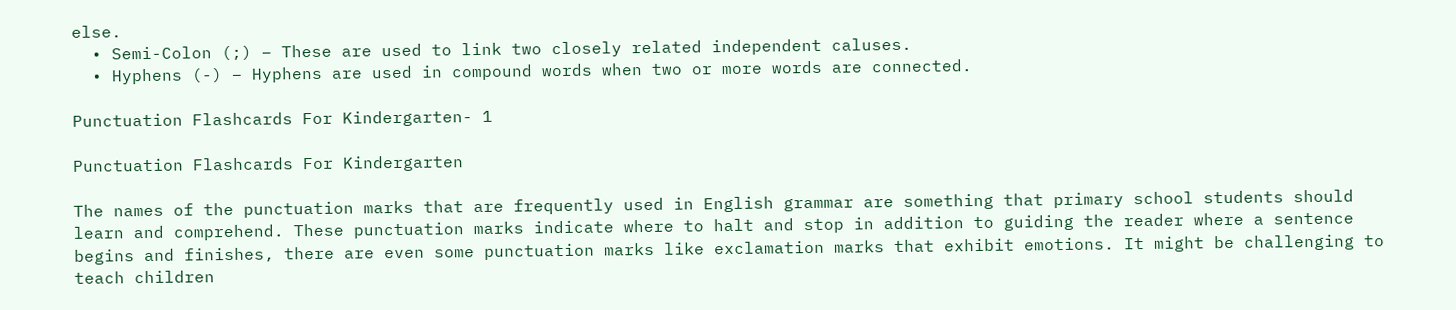else.
  • Semi-Colon (;) – These are used to link two closely related independent caluses.
  • Hyphens (-) – Hyphens are used in compound words when two or more words are connected.

Punctuation Flashcards For Kindergarten- 1

Punctuation Flashcards For Kindergarten

The names of the punctuation marks that are frequently used in English grammar are something that primary school students should learn and comprehend. These punctuation marks indicate where to halt and stop in addition to guiding the reader where a sentence begins and finishes, there are even some punctuation marks like exclamation marks that exhibit emotions. It might be challenging to teach children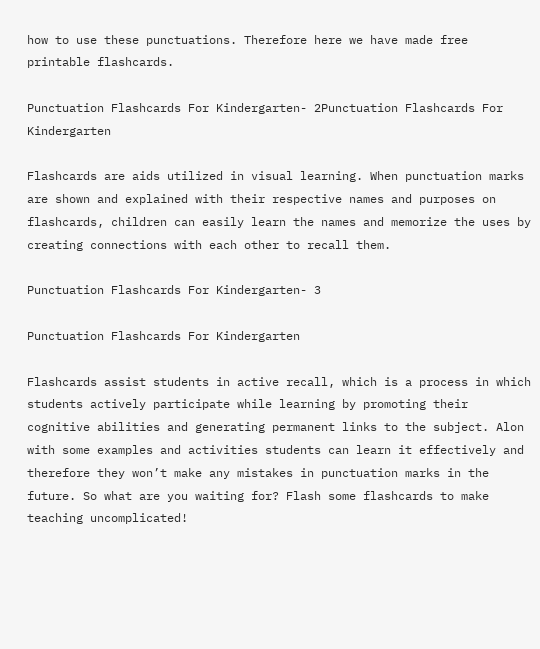how to use these punctuations. Therefore here we have made free printable flashcards.

Punctuation Flashcards For Kindergarten- 2Punctuation Flashcards For Kindergarten

Flashcards are aids utilized in visual learning. When punctuation marks are shown and explained with their respective names and purposes on flashcards, children can easily learn the names and memorize the uses by creating connections with each other to recall them.

Punctuation Flashcards For Kindergarten- 3

Punctuation Flashcards For Kindergarten

Flashcards assist students in active recall, which is a process in which students actively participate while learning by promoting their cognitive abilities and generating permanent links to the subject. Alon with some examples and activities students can learn it effectively and therefore they won’t make any mistakes in punctuation marks in the future. So what are you waiting for? Flash some flashcards to make teaching uncomplicated!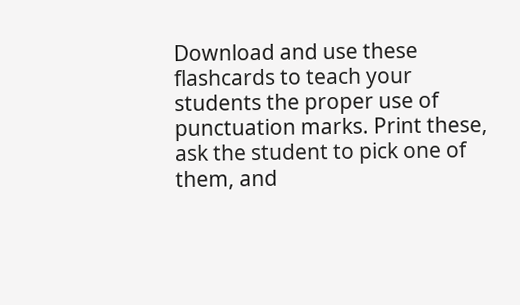Download and use these flashcards to teach your students the proper use of punctuation marks. Print these, ask the student to pick one of them, and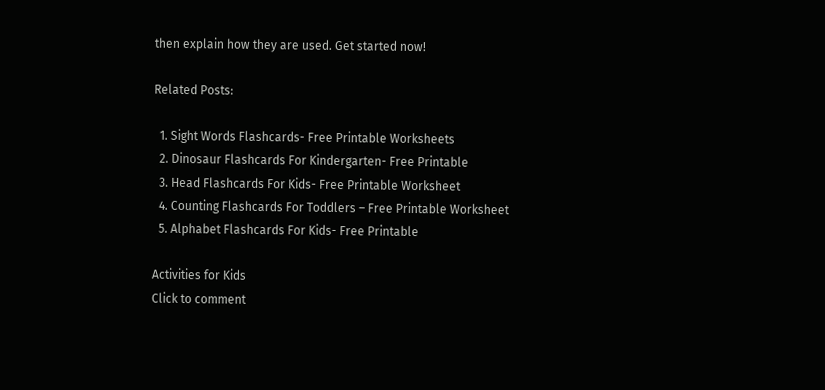then explain how they are used. Get started now!

Related Posts:

  1. Sight Words Flashcards- Free Printable Worksheets
  2. Dinosaur Flashcards For Kindergarten- Free Printable
  3. Head Flashcards For Kids- Free Printable Worksheet
  4. Counting Flashcards For Toddlers – Free Printable Worksheet
  5. Alphabet Flashcards For Kids- Free Printable

Activities for Kids
Click to comment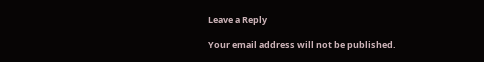Leave a Reply

Your email address will not be published.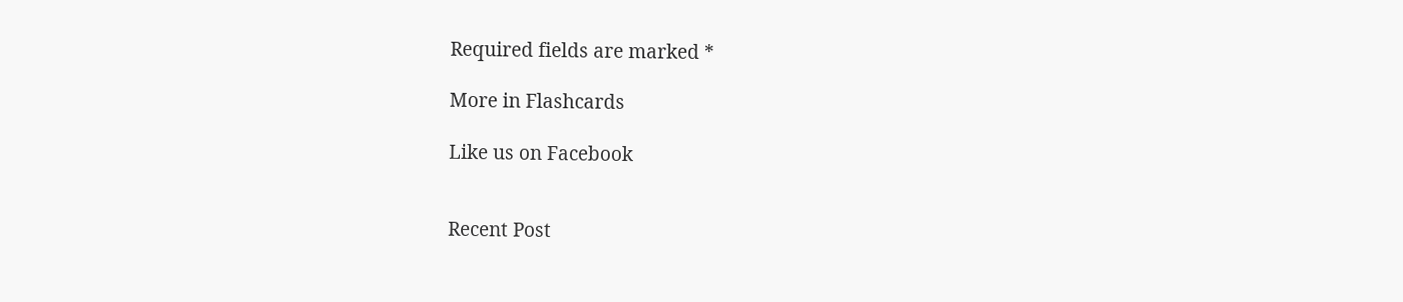Required fields are marked *

More in Flashcards

Like us on Facebook


Recent Post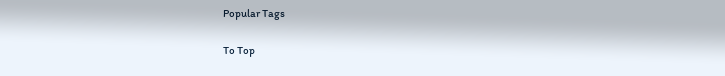Popular Tags

To Top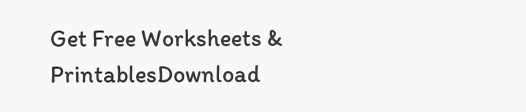Get Free Worksheets & PrintablesDownload